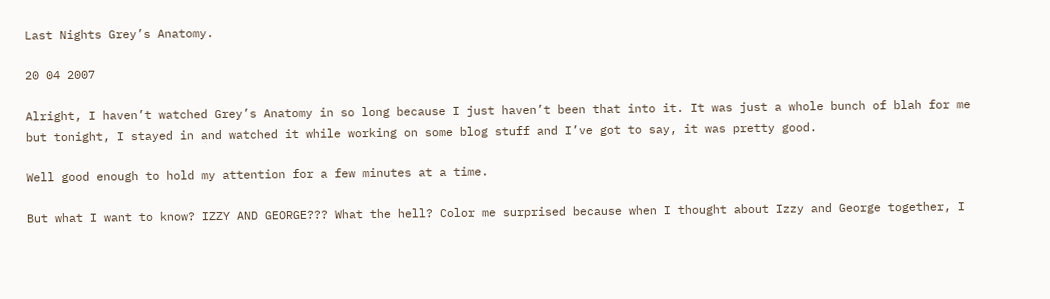Last Nights Grey’s Anatomy.

20 04 2007

Alright, I haven’t watched Grey’s Anatomy in so long because I just haven’t been that into it. It was just a whole bunch of blah for me but tonight, I stayed in and watched it while working on some blog stuff and I’ve got to say, it was pretty good.

Well good enough to hold my attention for a few minutes at a time.

But what I want to know? IZZY AND GEORGE??? What the hell? Color me surprised because when I thought about Izzy and George together, I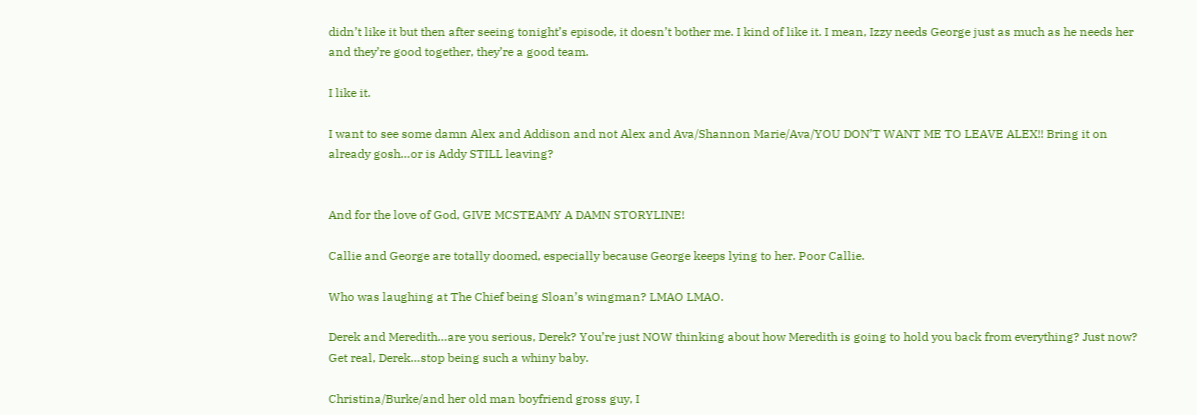didn’t like it but then after seeing tonight’s episode, it doesn’t bother me. I kind of like it. I mean, Izzy needs George just as much as he needs her and they’re good together, they’re a good team.

I like it.

I want to see some damn Alex and Addison and not Alex and Ava/Shannon Marie/Ava/YOU DON’T WANT ME TO LEAVE ALEX!! Bring it on already gosh…or is Addy STILL leaving?


And for the love of God, GIVE MCSTEAMY A DAMN STORYLINE!

Callie and George are totally doomed, especially because George keeps lying to her. Poor Callie.

Who was laughing at The Chief being Sloan’s wingman? LMAO LMAO.

Derek and Meredith…are you serious, Derek? You’re just NOW thinking about how Meredith is going to hold you back from everything? Just now? Get real, Derek…stop being such a whiny baby.

Christina/Burke/and her old man boyfriend gross guy, I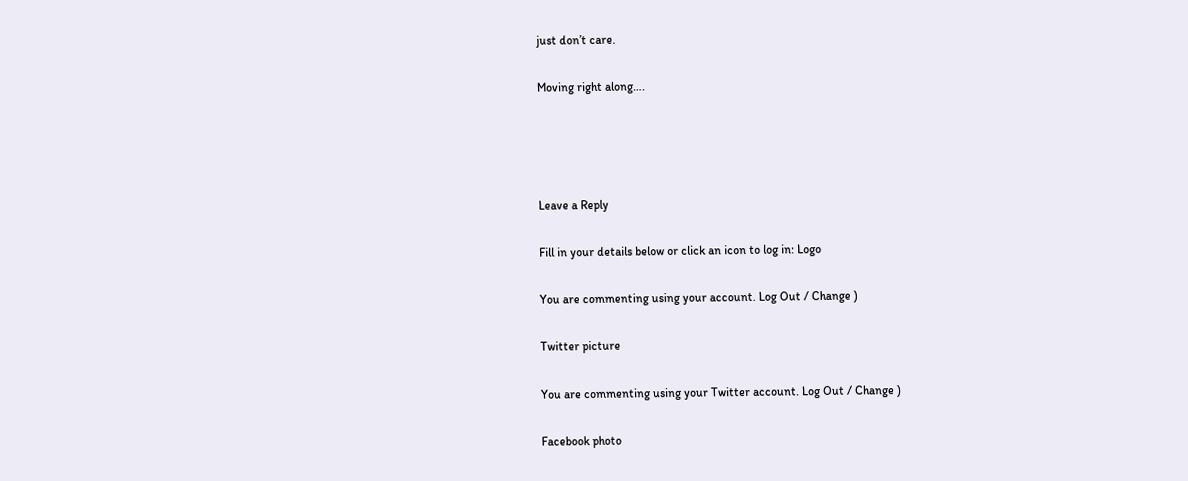just don’t care.

Moving right along….




Leave a Reply

Fill in your details below or click an icon to log in: Logo

You are commenting using your account. Log Out / Change )

Twitter picture

You are commenting using your Twitter account. Log Out / Change )

Facebook photo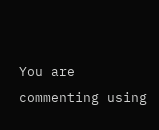You are commenting using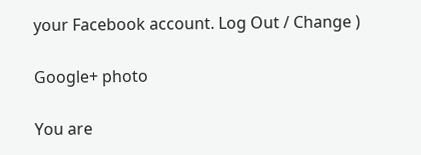your Facebook account. Log Out / Change )

Google+ photo

You are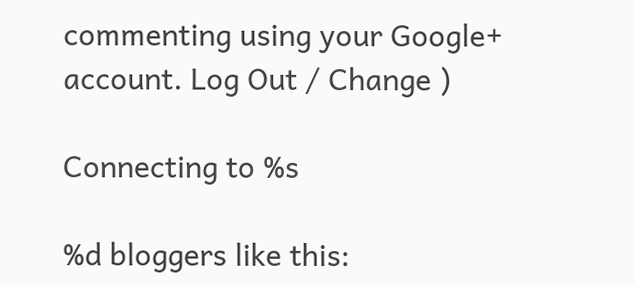commenting using your Google+ account. Log Out / Change )

Connecting to %s

%d bloggers like this: